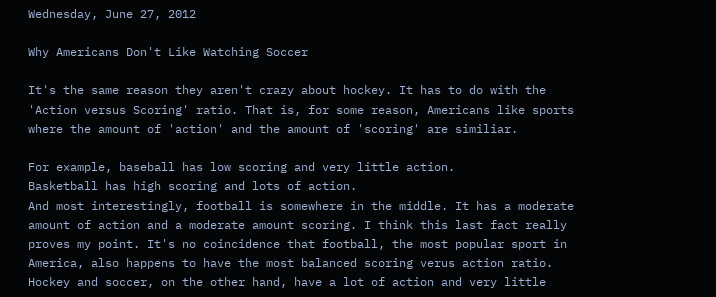Wednesday, June 27, 2012

Why Americans Don't Like Watching Soccer

It's the same reason they aren't crazy about hockey. It has to do with the 'Action versus Scoring' ratio. That is, for some reason, Americans like sports where the amount of 'action' and the amount of 'scoring' are similiar.

For example, baseball has low scoring and very little action.
Basketball has high scoring and lots of action.
And most interestingly, football is somewhere in the middle. It has a moderate amount of action and a moderate amount scoring. I think this last fact really proves my point. It's no coincidence that football, the most popular sport in America, also happens to have the most balanced scoring verus action ratio.
Hockey and soccer, on the other hand, have a lot of action and very little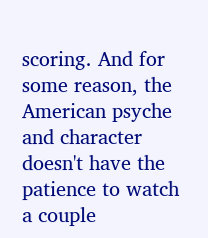scoring. And for some reason, the American psyche and character doesn't have the patience to watch a couple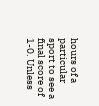hours of a particular sport to see a final score of 1-0. Unless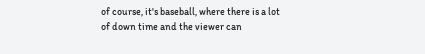of course, it's baseball, where there is a lot of down time and the viewer can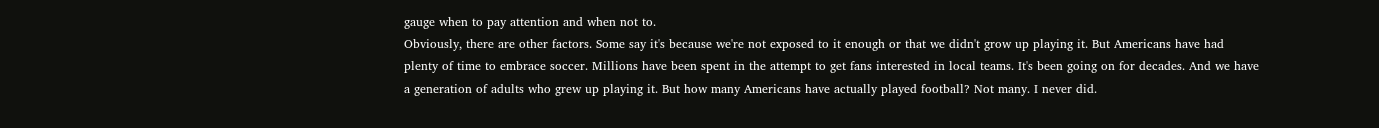gauge when to pay attention and when not to.
Obviously, there are other factors. Some say it's because we're not exposed to it enough or that we didn't grow up playing it. But Americans have had plenty of time to embrace soccer. Millions have been spent in the attempt to get fans interested in local teams. It's been going on for decades. And we have a generation of adults who grew up playing it. But how many Americans have actually played football? Not many. I never did.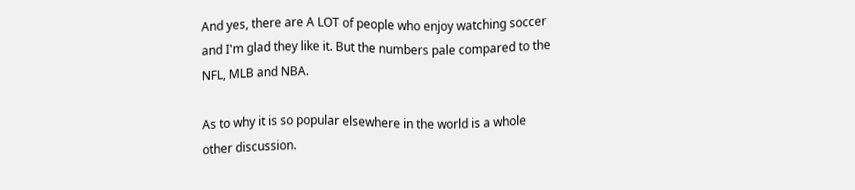And yes, there are A LOT of people who enjoy watching soccer and I'm glad they like it. But the numbers pale compared to the NFL, MLB and NBA.

As to why it is so popular elsewhere in the world is a whole other discussion.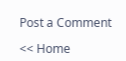Post a Comment

<< Home